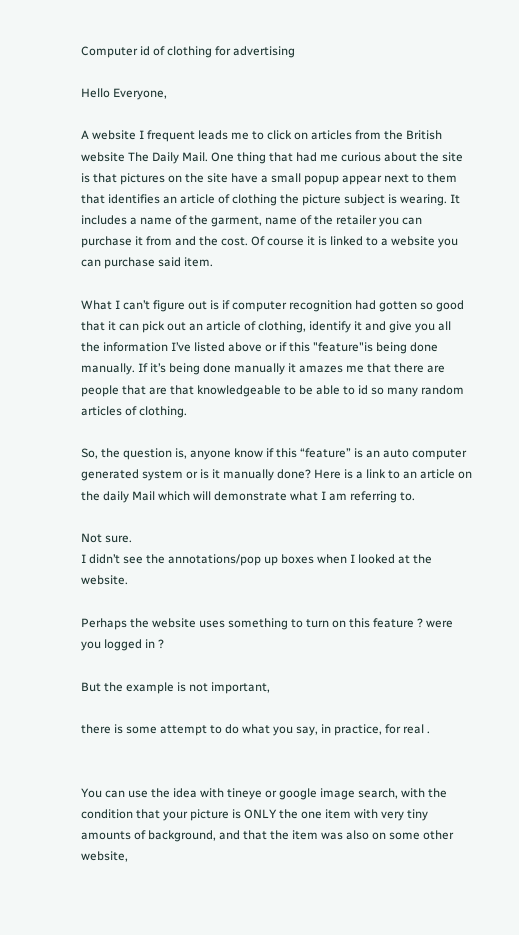Computer id of clothing for advertising

Hello Everyone,

A website I frequent leads me to click on articles from the British website The Daily Mail. One thing that had me curious about the site is that pictures on the site have a small popup appear next to them that identifies an article of clothing the picture subject is wearing. It includes a name of the garment, name of the retailer you can purchase it from and the cost. Of course it is linked to a website you can purchase said item.

What I can’t figure out is if computer recognition had gotten so good that it can pick out an article of clothing, identify it and give you all the information I’ve listed above or if this "feature"is being done manually. If it’s being done manually it amazes me that there are people that are that knowledgeable to be able to id so many random articles of clothing.

So, the question is, anyone know if this “feature” is an auto computer generated system or is it manually done? Here is a link to an article on the daily Mail which will demonstrate what I am referring to.

Not sure.
I didn’t see the annotations/pop up boxes when I looked at the website.

Perhaps the website uses something to turn on this feature ? were you logged in ?

But the example is not important,

there is some attempt to do what you say, in practice, for real .


You can use the idea with tineye or google image search, with the condition that your picture is ONLY the one item with very tiny amounts of background, and that the item was also on some other website,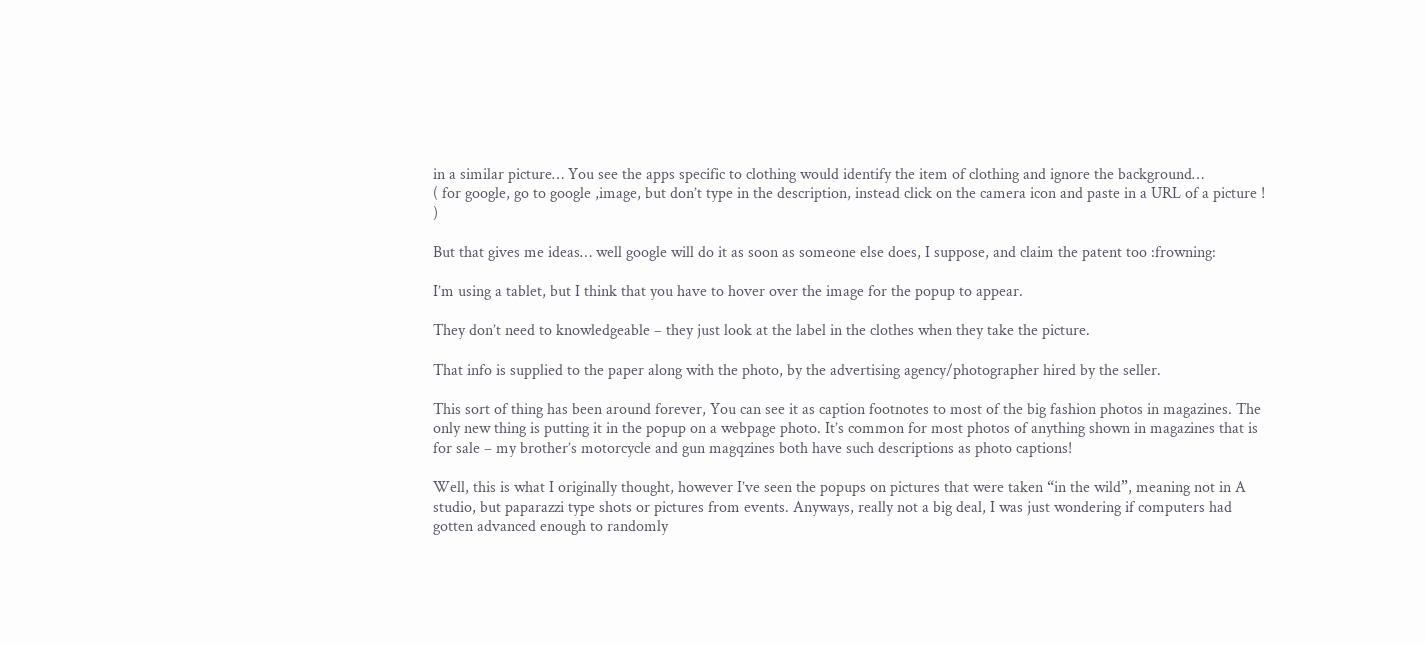in a similar picture… You see the apps specific to clothing would identify the item of clothing and ignore the background…
( for google, go to google ,image, but don’t type in the description, instead click on the camera icon and paste in a URL of a picture ! )

But that gives me ideas… well google will do it as soon as someone else does, I suppose, and claim the patent too :frowning:

I’m using a tablet, but I think that you have to hover over the image for the popup to appear.

They don’t need to knowledgeable – they just look at the label in the clothes when they take the picture.

That info is supplied to the paper along with the photo, by the advertising agency/photographer hired by the seller.

This sort of thing has been around forever, You can see it as caption footnotes to most of the big fashion photos in magazines. The only new thing is putting it in the popup on a webpage photo. It’s common for most photos of anything shown in magazines that is for sale – my brother’s motorcycle and gun magqzines both have such descriptions as photo captions!

Well, this is what I originally thought, however I’ve seen the popups on pictures that were taken “in the wild”, meaning not in A studio, but paparazzi type shots or pictures from events. Anyways, really not a big deal, I was just wondering if computers had gotten advanced enough to randomly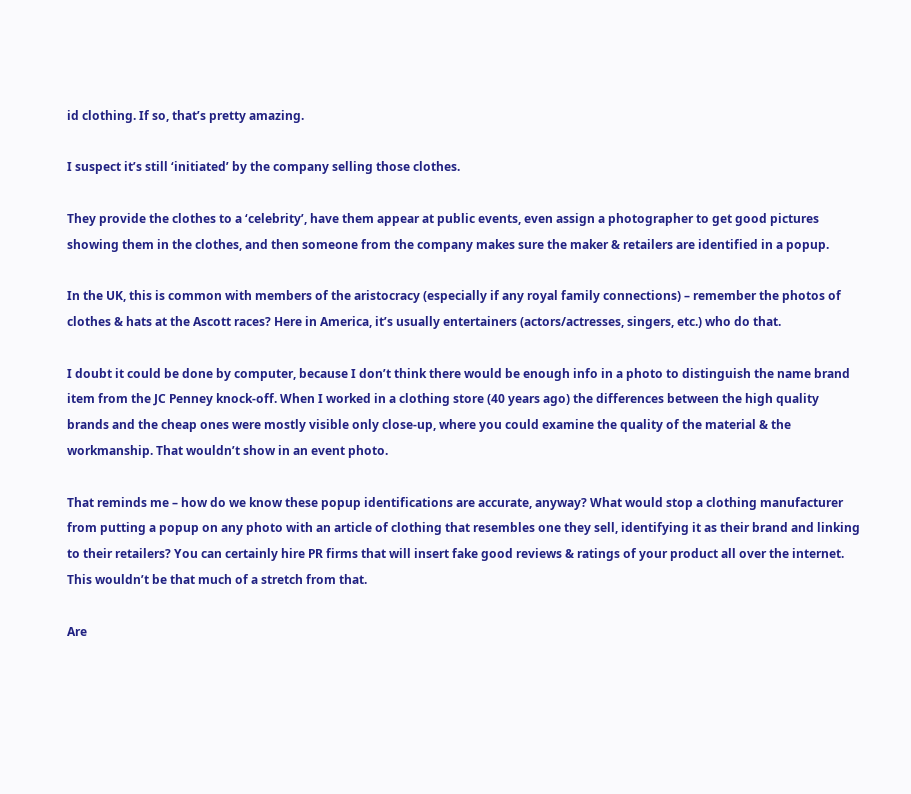id clothing. If so, that’s pretty amazing.

I suspect it’s still ‘initiated’ by the company selling those clothes.

They provide the clothes to a ‘celebrity’, have them appear at public events, even assign a photographer to get good pictures showing them in the clothes, and then someone from the company makes sure the maker & retailers are identified in a popup.

In the UK, this is common with members of the aristocracy (especially if any royal family connections) – remember the photos of clothes & hats at the Ascott races? Here in America, it’s usually entertainers (actors/actresses, singers, etc.) who do that.

I doubt it could be done by computer, because I don’t think there would be enough info in a photo to distinguish the name brand item from the JC Penney knock-off. When I worked in a clothing store (40 years ago) the differences between the high quality brands and the cheap ones were mostly visible only close-up, where you could examine the quality of the material & the workmanship. That wouldn’t show in an event photo.

That reminds me – how do we know these popup identifications are accurate, anyway? What would stop a clothing manufacturer from putting a popup on any photo with an article of clothing that resembles one they sell, identifying it as their brand and linking to their retailers? You can certainly hire PR firms that will insert fake good reviews & ratings of your product all over the internet. This wouldn’t be that much of a stretch from that.

Are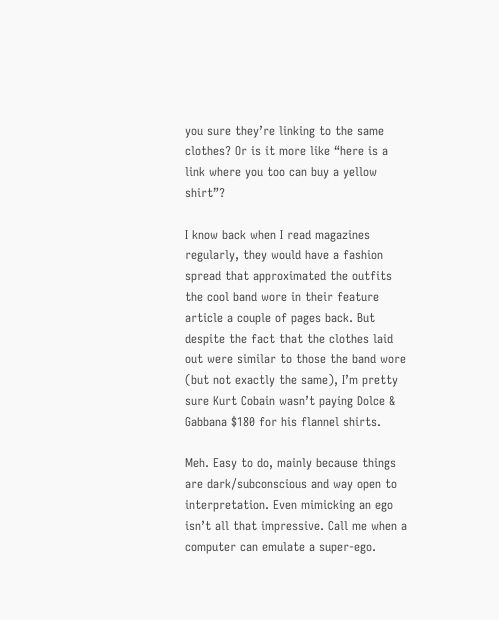you sure they’re linking to the same clothes? Or is it more like “here is a link where you too can buy a yellow shirt”?

I know back when I read magazines regularly, they would have a fashion spread that approximated the outfits the cool band wore in their feature article a couple of pages back. But despite the fact that the clothes laid out were similar to those the band wore (but not exactly the same), I’m pretty sure Kurt Cobain wasn’t paying Dolce & Gabbana $180 for his flannel shirts.

Meh. Easy to do, mainly because things are dark/subconscious and way open to interpretation. Even mimicking an ego isn’t all that impressive. Call me when a computer can emulate a super-ego.